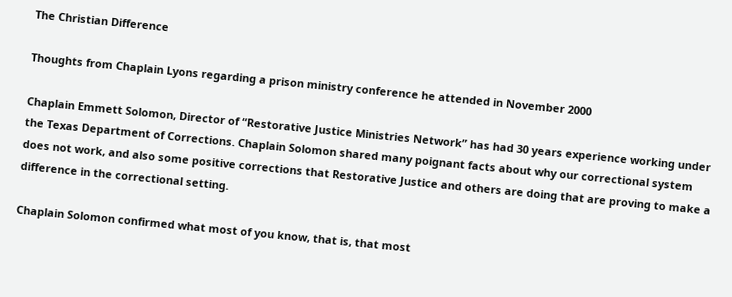The Christian Difference

Thoughts from Chaplain Lyons regarding a prison ministry conference he attended in November 2000

Chaplain Emmett Solomon, Director of “Restorative Justice Ministries Network” has had 30 years experience working under the Texas Department of Corrections. Chaplain Solomon shared many poignant facts about why our correctional system does not work, and also some positive corrections that Restorative Justice and others are doing that are proving to make a difference in the correctional setting.

Chaplain Solomon confirmed what most of you know, that is, that most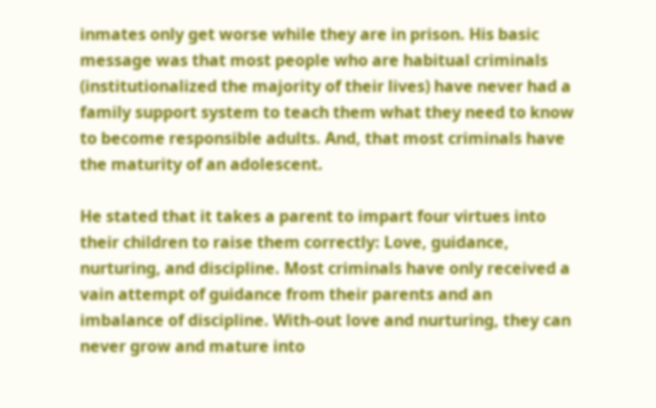inmates only get worse while they are in prison. His basic message was that most people who are habitual criminals (institutionalized the majority of their lives) have never had a family support system to teach them what they need to know to become responsible adults. And, that most criminals have the maturity of an adolescent.

He stated that it takes a parent to impart four virtues into their children to raise them correctly: Love, guidance, nurturing, and discipline. Most criminals have only received a vain attempt of guidance from their parents and an imbalance of discipline. With-out love and nurturing, they can never grow and mature into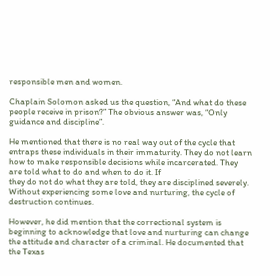responsible men and women.

Chaplain Solomon asked us the question, “And what do these people receive in prison?” The obvious answer was, “Only guidance and discipline”.

He mentioned that there is no real way out of the cycle that entraps these individuals in their immaturity. They do not learn how to make responsible decisions while incarcerated. They are told what to do and when to do it. If
they do not do what they are told, they are disciplined severely. Without experiencing some love and nurturing, the cycle of destruction continues.

However, he did mention that the correctional system is beginning to acknowledge that love and nurturing can change the attitude and character of a criminal. He documented that the Texas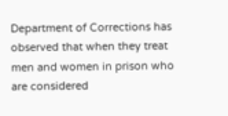Department of Corrections has
observed that when they treat men and women in prison who are considered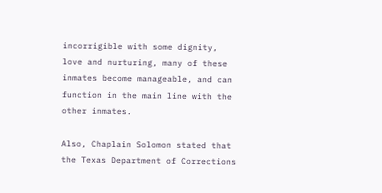incorrigible with some dignity, love and nurturing, many of these inmates become manageable, and can function in the main line with the other inmates.

Also, Chaplain Solomon stated that the Texas Department of Corrections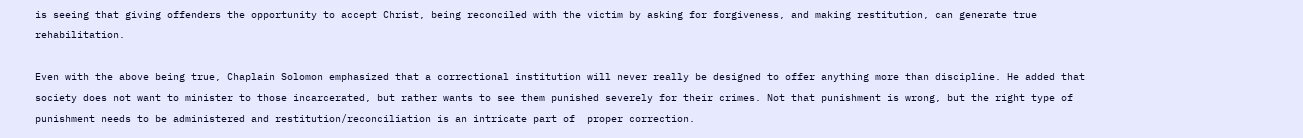is seeing that giving offenders the opportunity to accept Christ, being reconciled with the victim by asking for forgiveness, and making restitution, can generate true rehabilitation.

Even with the above being true, Chaplain Solomon emphasized that a correctional institution will never really be designed to offer anything more than discipline. He added that society does not want to minister to those incarcerated, but rather wants to see them punished severely for their crimes. Not that punishment is wrong, but the right type of punishment needs to be administered and restitution/reconciliation is an intricate part of  proper correction.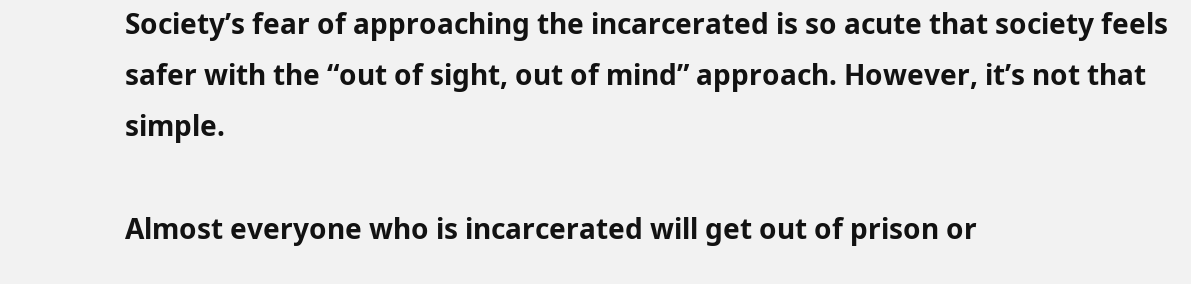Society’s fear of approaching the incarcerated is so acute that society feels safer with the “out of sight, out of mind” approach. However, it’s not that simple.

Almost everyone who is incarcerated will get out of prison or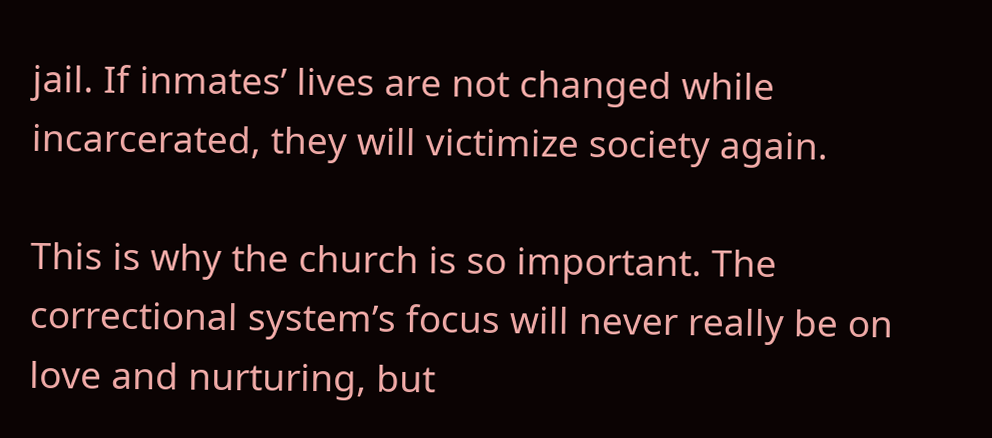jail. If inmates’ lives are not changed while incarcerated, they will victimize society again.

This is why the church is so important. The correctional system’s focus will never really be on love and nurturing, but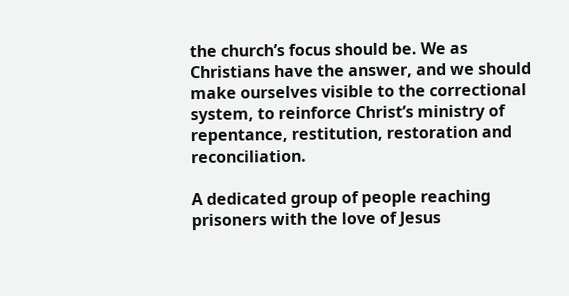the church’s focus should be. We as Christians have the answer, and we should make ourselves visible to the correctional system, to reinforce Christ’s ministry of repentance, restitution, restoration and reconciliation.

A dedicated group of people reaching prisoners with the love of Jesus